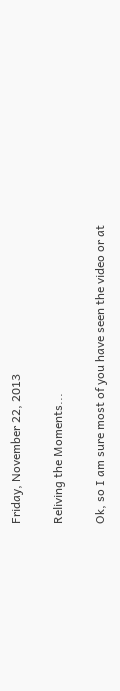Friday, November 22, 2013

Reliving the Moments...

Ok, so I am sure most of you have seen the video or at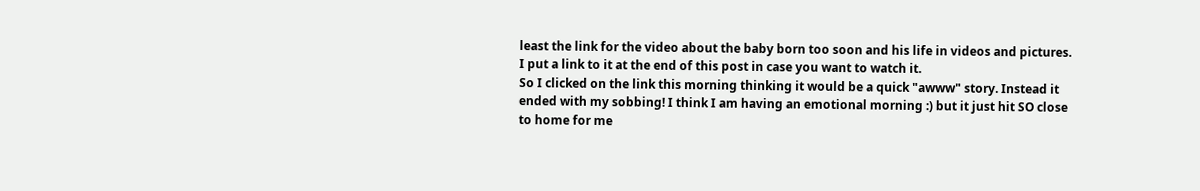least the link for the video about the baby born too soon and his life in videos and pictures. I put a link to it at the end of this post in case you want to watch it.
So I clicked on the link this morning thinking it would be a quick "awww" story. Instead it ended with my sobbing! I think I am having an emotional morning :) but it just hit SO close to home for me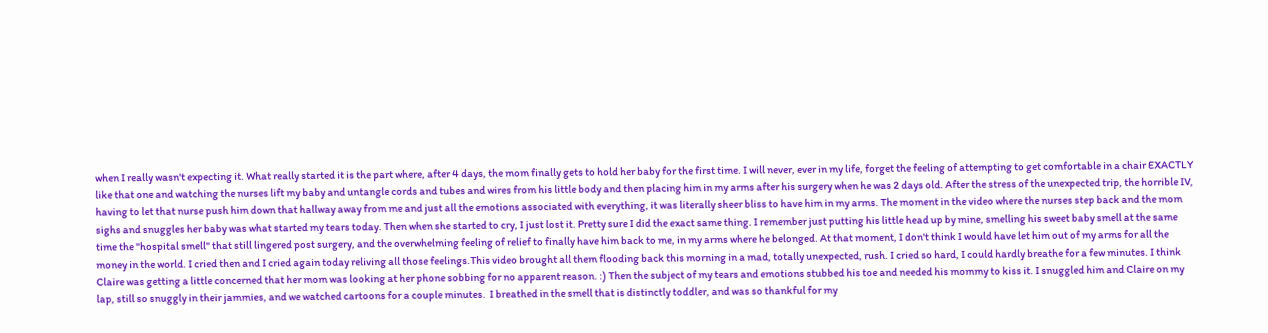when I really wasn't expecting it. What really started it is the part where, after 4 days, the mom finally gets to hold her baby for the first time. I will never, ever in my life, forget the feeling of attempting to get comfortable in a chair EXACTLY like that one and watching the nurses lift my baby and untangle cords and tubes and wires from his little body and then placing him in my arms after his surgery when he was 2 days old. After the stress of the unexpected trip, the horrible IV, having to let that nurse push him down that hallway away from me and just all the emotions associated with everything, it was literally sheer bliss to have him in my arms. The moment in the video where the nurses step back and the mom sighs and snuggles her baby was what started my tears today. Then when she started to cry, I just lost it. Pretty sure I did the exact same thing. I remember just putting his little head up by mine, smelling his sweet baby smell at the same time the "hospital smell" that still lingered post surgery, and the overwhelming feeling of relief to finally have him back to me, in my arms where he belonged. At that moment, I don't think I would have let him out of my arms for all the money in the world. I cried then and I cried again today reliving all those feelings.This video brought all them flooding back this morning in a mad, totally unexpected, rush. I cried so hard, I could hardly breathe for a few minutes. I think Claire was getting a little concerned that her mom was looking at her phone sobbing for no apparent reason. :) Then the subject of my tears and emotions stubbed his toe and needed his mommy to kiss it. I snuggled him and Claire on my lap, still so snuggly in their jammies, and we watched cartoons for a couple minutes.  I breathed in the smell that is distinctly toddler, and was so thankful for my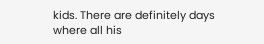kids. There are definitely days where all his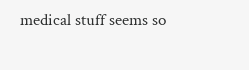medical stuff seems so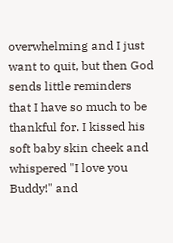overwhelming and I just want to quit, but then God sends little reminders that I have so much to be thankful for. I kissed his soft baby skin cheek and whispered "I love you Buddy!" and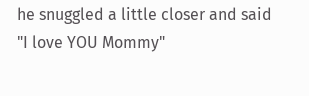he snuggled a little closer and said "I love YOU Mommy"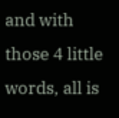and with those 4 little words, all is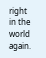right in the world again.